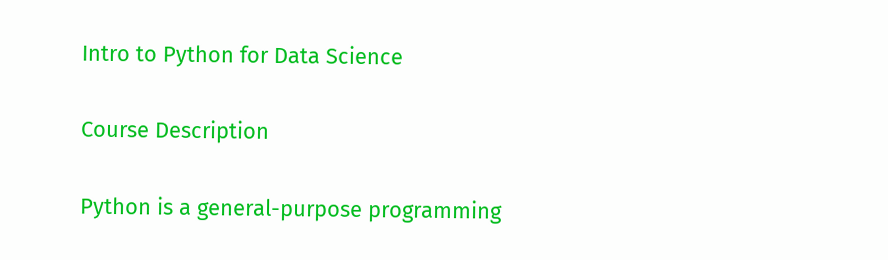Intro to Python for Data Science

Course Description

Python is a general-purpose programming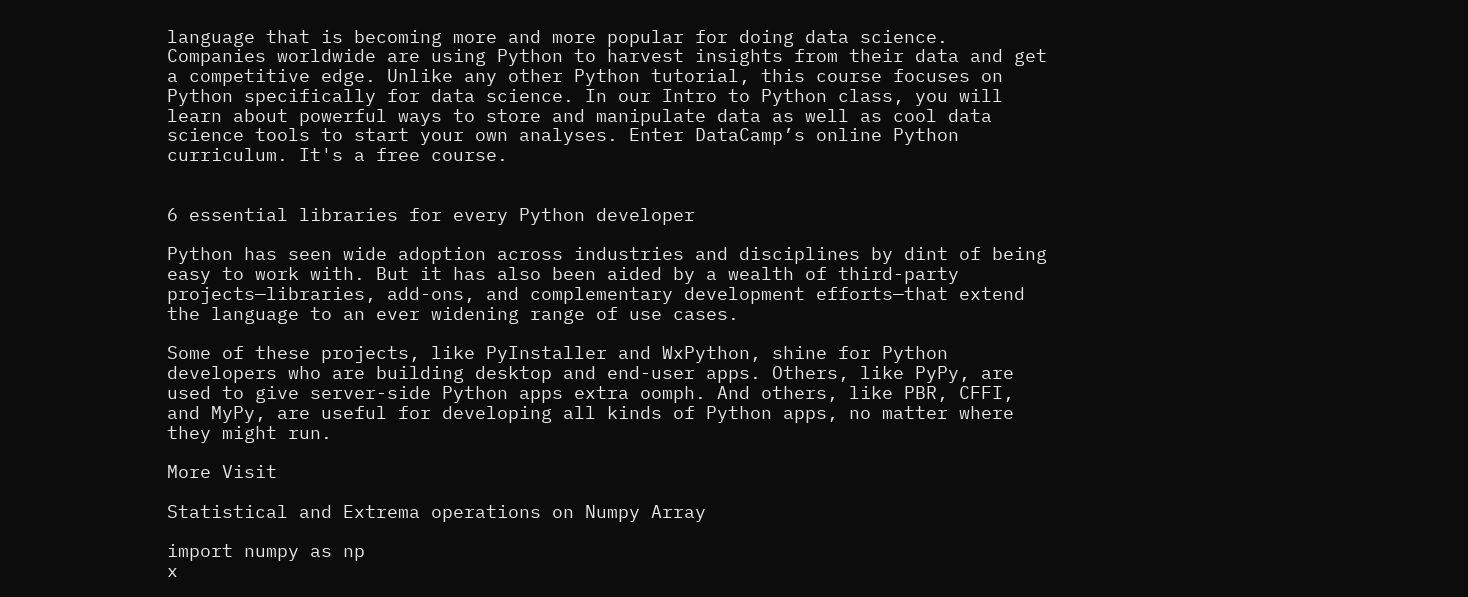language that is becoming more and more popular for doing data science. Companies worldwide are using Python to harvest insights from their data and get a competitive edge. Unlike any other Python tutorial, this course focuses on Python specifically for data science. In our Intro to Python class, you will learn about powerful ways to store and manipulate data as well as cool data science tools to start your own analyses. Enter DataCamp’s online Python curriculum. It's a free course.


6 essential libraries for every Python developer

Python has seen wide adoption across industries and disciplines by dint of being easy to work with. But it has also been aided by a wealth of third-party projects—libraries, add-ons, and complementary development efforts—that extend the language to an ever widening range of use cases.

Some of these projects, like PyInstaller and WxPython, shine for Python developers who are building desktop and end-user apps. Others, like PyPy, are used to give server-side Python apps extra oomph. And others, like PBR, CFFI, and MyPy, are useful for developing all kinds of Python apps, no matter where they might run.

More Visit

Statistical and Extrema operations on Numpy Array

import numpy as np
x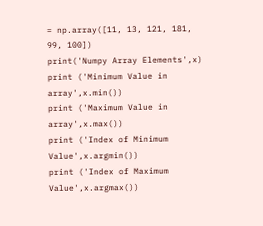= np.array([11, 13, 121, 181, 99, 100])
print('Numpy Array Elements',x)
print ('Minimum Value in array',x.min())
print ('Maximum Value in array',x.max())
print ('Index of Minimum Value',x.argmin())
print ('Index of Maximum Value',x.argmax())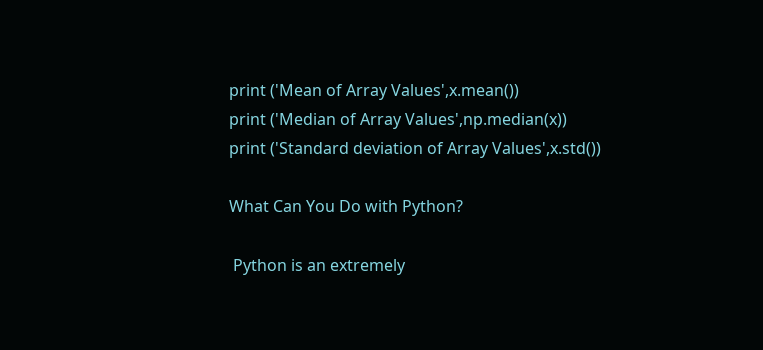print ('Mean of Array Values',x.mean())
print ('Median of Array Values',np.median(x))
print ('Standard deviation of Array Values',x.std())

What Can You Do with Python?

 Python is an extremely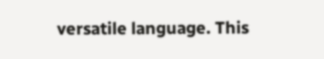versatile language. This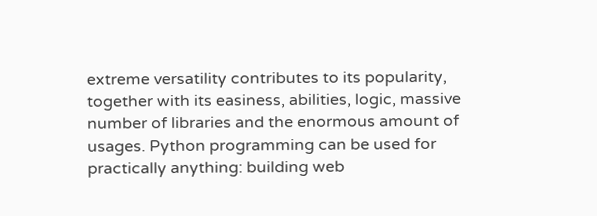extreme versatility contributes to its popularity, together with its easiness, abilities, logic, massive number of libraries and the enormous amount of usages. Python programming can be used for practically anything: building web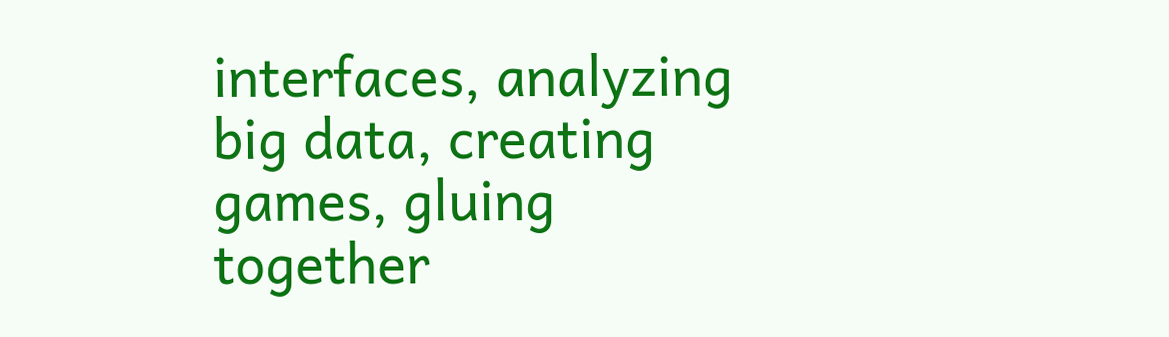interfaces, analyzing big data, creating games, gluing together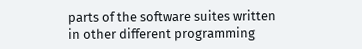parts of the software suites written in other different programming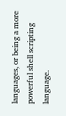languages, or being a more powerful shell scripting language.